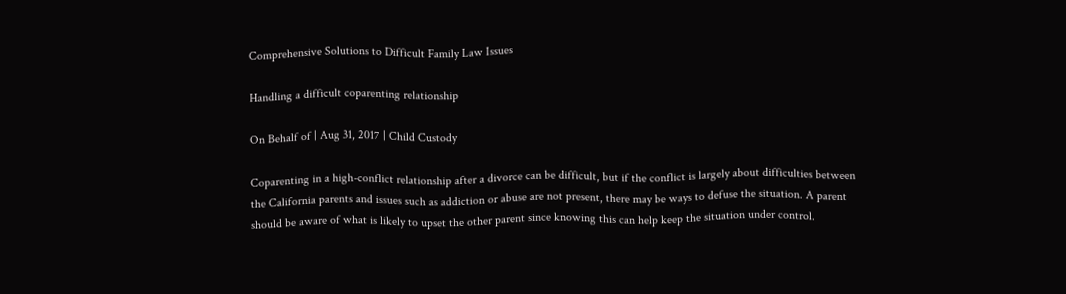Comprehensive Solutions to Difficult Family Law Issues

Handling a difficult coparenting relationship

On Behalf of | Aug 31, 2017 | Child Custody

Coparenting in a high-conflict relationship after a divorce can be difficult, but if the conflict is largely about difficulties between the California parents and issues such as addiction or abuse are not present, there may be ways to defuse the situation. A parent should be aware of what is likely to upset the other parent since knowing this can help keep the situation under control.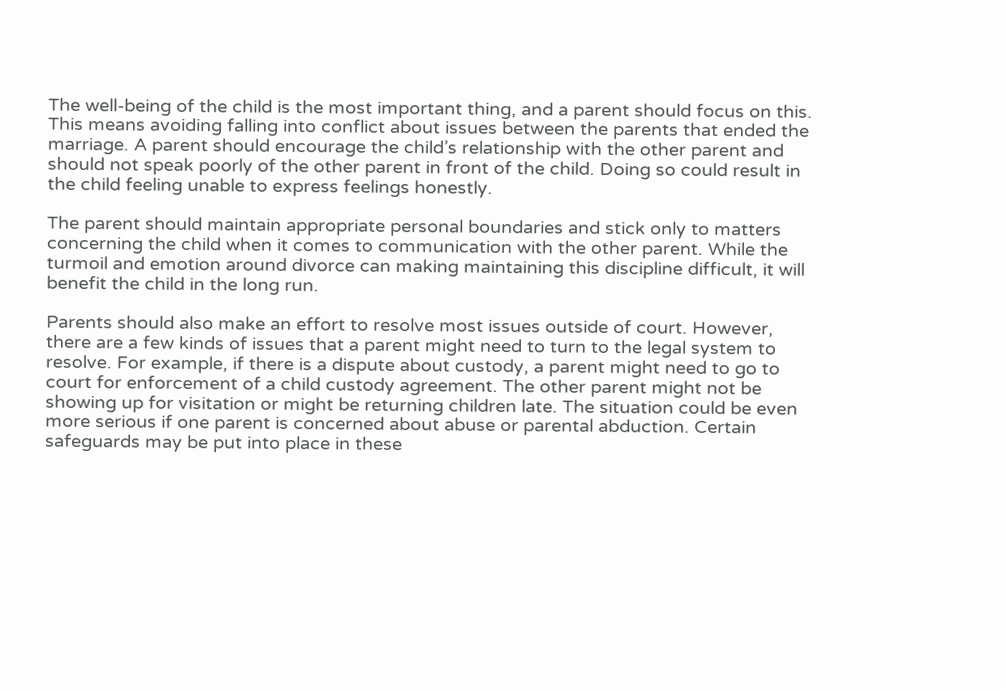The well-being of the child is the most important thing, and a parent should focus on this. This means avoiding falling into conflict about issues between the parents that ended the marriage. A parent should encourage the child’s relationship with the other parent and should not speak poorly of the other parent in front of the child. Doing so could result in the child feeling unable to express feelings honestly.

The parent should maintain appropriate personal boundaries and stick only to matters concerning the child when it comes to communication with the other parent. While the turmoil and emotion around divorce can making maintaining this discipline difficult, it will benefit the child in the long run.

Parents should also make an effort to resolve most issues outside of court. However, there are a few kinds of issues that a parent might need to turn to the legal system to resolve. For example, if there is a dispute about custody, a parent might need to go to court for enforcement of a child custody agreement. The other parent might not be showing up for visitation or might be returning children late. The situation could be even more serious if one parent is concerned about abuse or parental abduction. Certain safeguards may be put into place in these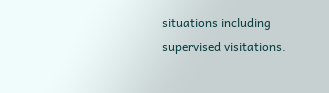situations including supervised visitations.